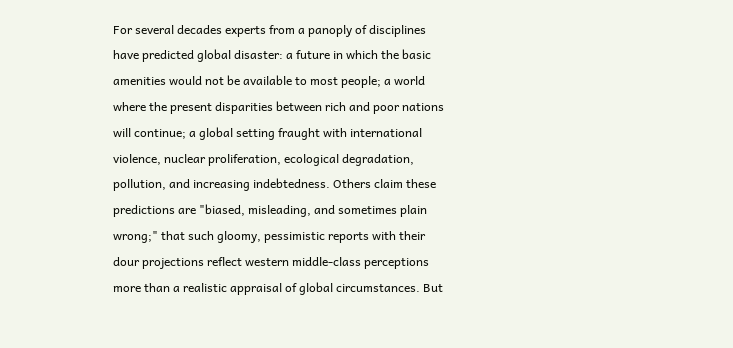For several decades experts from a panoply of disciplines have predicted global disaster: a future in which the basic amenities would not be available to most people; a world where the present disparities between rich and poor nations will continue; a global setting fraught with international violence, nuclear proliferation, ecological degradation, pollution, and increasing indebtedness. Others claim these predictions are "biased, misleading, and sometimes plain wrong;" that such gloomy, pessimistic reports with their dour projections reflect western middle-class perceptions more than a realistic appraisal of global circumstances. But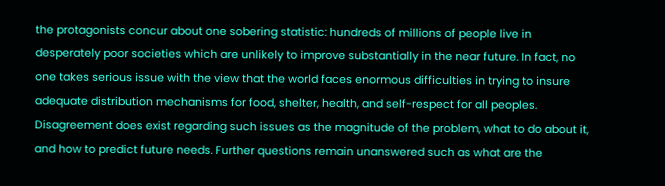the protagonists concur about one sobering statistic: hundreds of millions of people live in desperately poor societies which are unlikely to improve substantially in the near future. In fact, no one takes serious issue with the view that the world faces enormous difficulties in trying to insure adequate distribution mechanisms for food, shelter, health, and self-respect for all peoples. Disagreement does exist regarding such issues as the magnitude of the problem, what to do about it, and how to predict future needs. Further questions remain unanswered such as what are the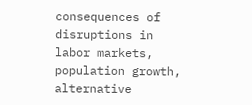consequences of disruptions in labor markets, population growth, alternative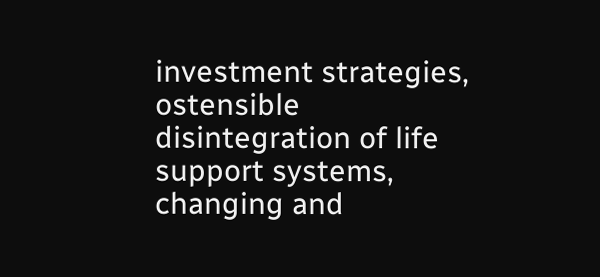investment strategies, ostensible disintegration of life support systems, changing and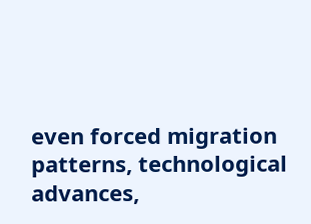even forced migration patterns, technological advances,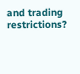and trading restrictions?